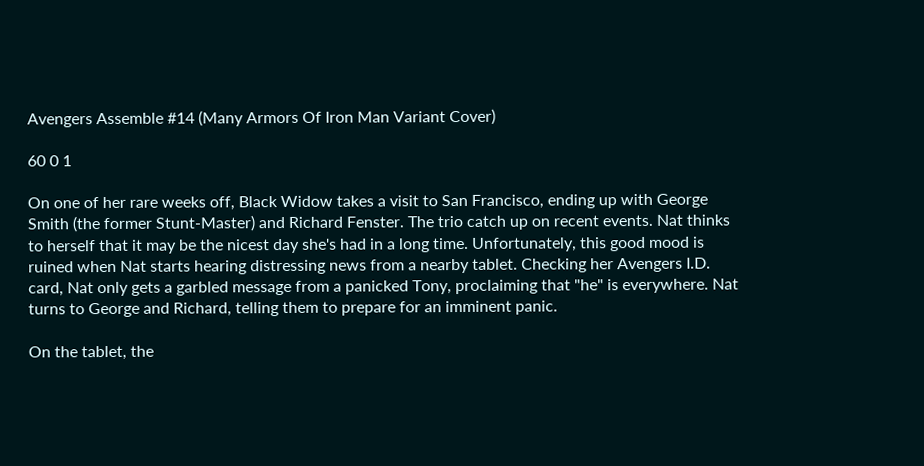Avengers Assemble #14 (Many Armors Of Iron Man Variant Cover)

60 0 1

On one of her rare weeks off, Black Widow takes a visit to San Francisco, ending up with George Smith (the former Stunt-Master) and Richard Fenster. The trio catch up on recent events. Nat thinks to herself that it may be the nicest day she's had in a long time. Unfortunately, this good mood is ruined when Nat starts hearing distressing news from a nearby tablet. Checking her Avengers I.D. card, Nat only gets a garbled message from a panicked Tony, proclaiming that "he" is everywhere. Nat turns to George and Richard, telling them to prepare for an imminent panic.

On the tablet, the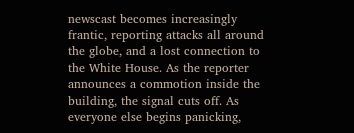newscast becomes increasingly frantic, reporting attacks all around the globe, and a lost connection to the White House. As the reporter announces a commotion inside the building, the signal cuts off. As everyone else begins panicking,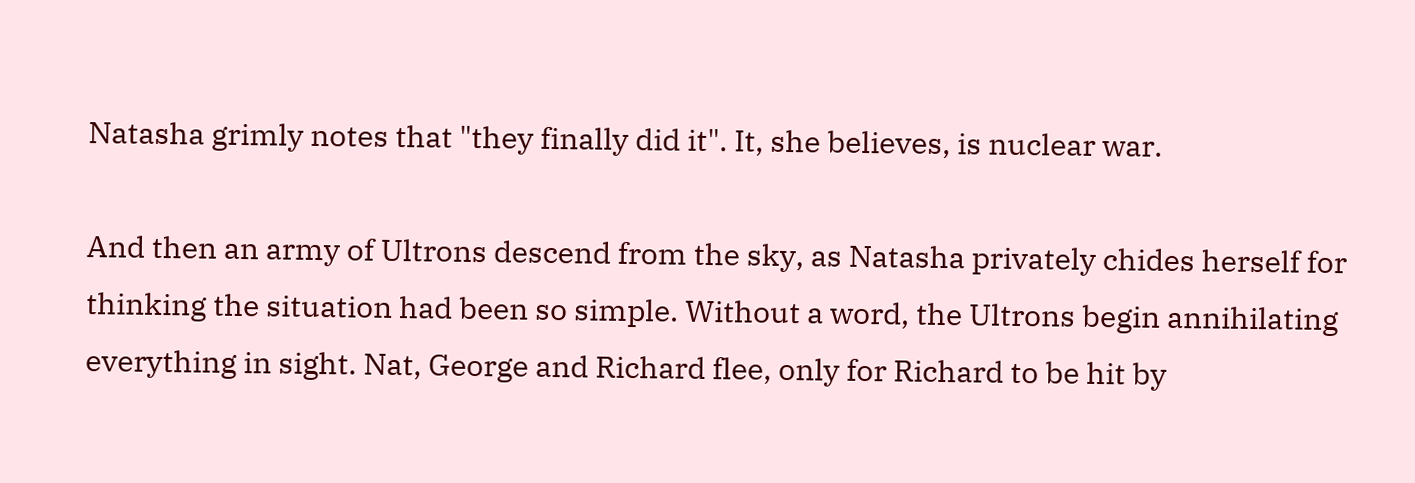Natasha grimly notes that "they finally did it". It, she believes, is nuclear war.

And then an army of Ultrons descend from the sky, as Natasha privately chides herself for thinking the situation had been so simple. Without a word, the Ultrons begin annihilating everything in sight. Nat, George and Richard flee, only for Richard to be hit by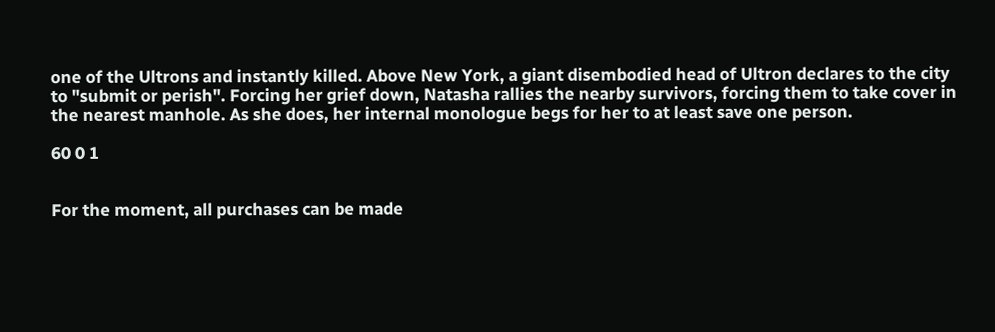one of the Ultrons and instantly killed. Above New York, a giant disembodied head of Ultron declares to the city to "submit or perish". Forcing her grief down, Natasha rallies the nearby survivors, forcing them to take cover in the nearest manhole. As she does, her internal monologue begs for her to at least save one person.

60 0 1


For the moment, all purchases can be made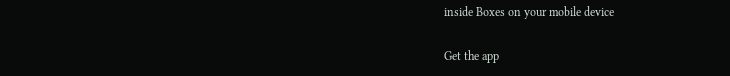inside Boxes on your mobile device

Get the app